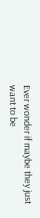Ever wonder if maybe they just want to be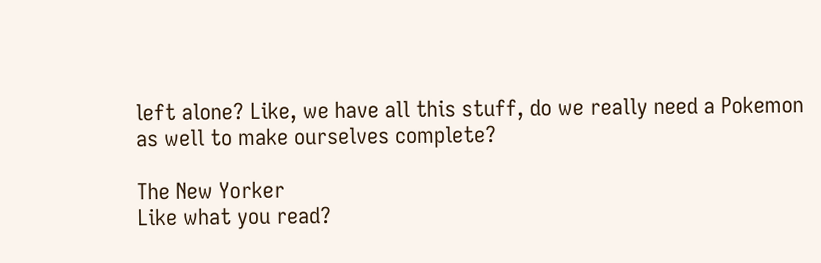left alone? Like, we have all this stuff, do we really need a Pokemon as well to make ourselves complete?

The New Yorker
Like what you read?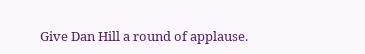Give Dan Hill a round of applause.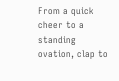From a quick cheer to a standing ovation, clap to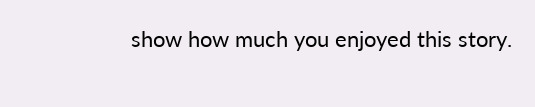show how much you enjoyed this story.